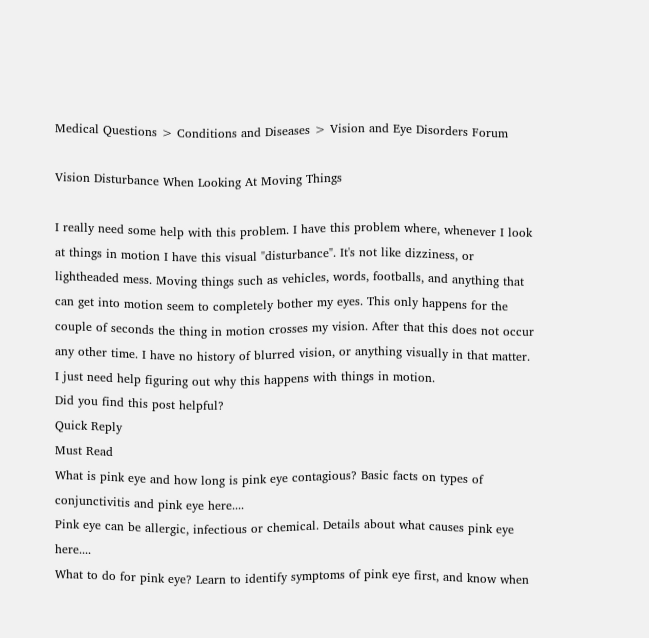Medical Questions > Conditions and Diseases > Vision and Eye Disorders Forum

Vision Disturbance When Looking At Moving Things

I really need some help with this problem. I have this problem where, whenever I look at things in motion I have this visual "disturbance". It's not like dizziness, or lightheaded mess. Moving things such as vehicles, words, footballs, and anything that can get into motion seem to completely bother my eyes. This only happens for the couple of seconds the thing in motion crosses my vision. After that this does not occur any other time. I have no history of blurred vision, or anything visually in that matter. I just need help figuring out why this happens with things in motion.
Did you find this post helpful?
Quick Reply
Must Read
What is pink eye and how long is pink eye contagious? Basic facts on types of conjunctivitis and pink eye here....
Pink eye can be allergic, infectious or chemical. Details about what causes pink eye here....
What to do for pink eye? Learn to identify symptoms of pink eye first, and know when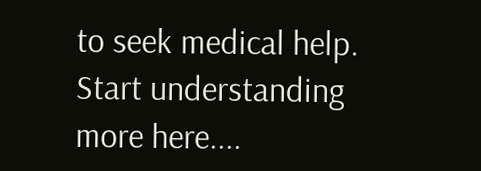to seek medical help. Start understanding more here....